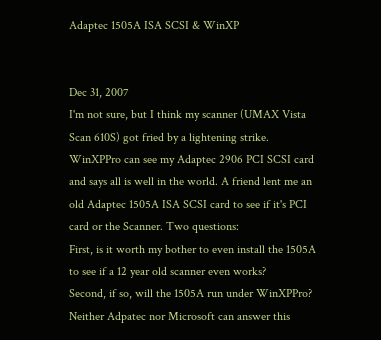Adaptec 1505A ISA SCSI & WinXP


Dec 31, 2007
I'm not sure, but I think my scanner (UMAX Vista Scan 610S) got fried by a lightening strike. WinXPPro can see my Adaptec 2906 PCI SCSI card and says all is well in the world. A friend lent me an old Adaptec 1505A ISA SCSI card to see if it's PCI card or the Scanner. Two questions:
First, is it worth my bother to even install the 1505A to see if a 12 year old scanner even works?
Second, if so, will the 1505A run under WinXPPro? Neither Adpatec nor Microsoft can answer this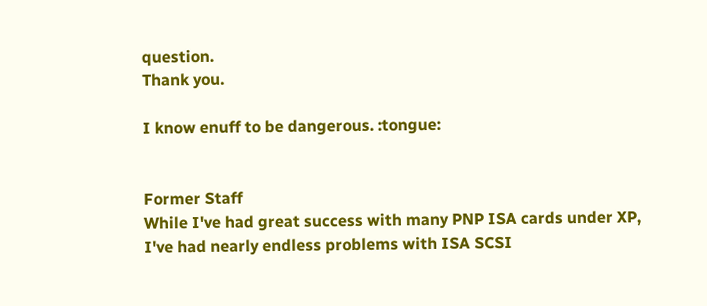question.
Thank you.

I know enuff to be dangerous. :tongue:


Former Staff
While I've had great success with many PNP ISA cards under XP, I've had nearly endless problems with ISA SCSI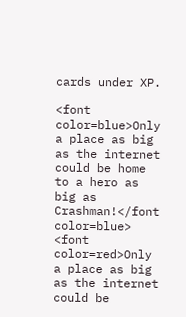cards under XP.

<font color=blue>Only a place as big as the internet could be home to a hero as big as Crashman!</font color=blue>
<font color=red>Only a place as big as the internet could be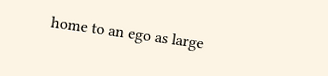home to an ego as large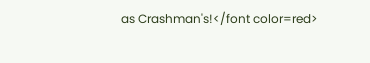as Crashman's!</font color=red>